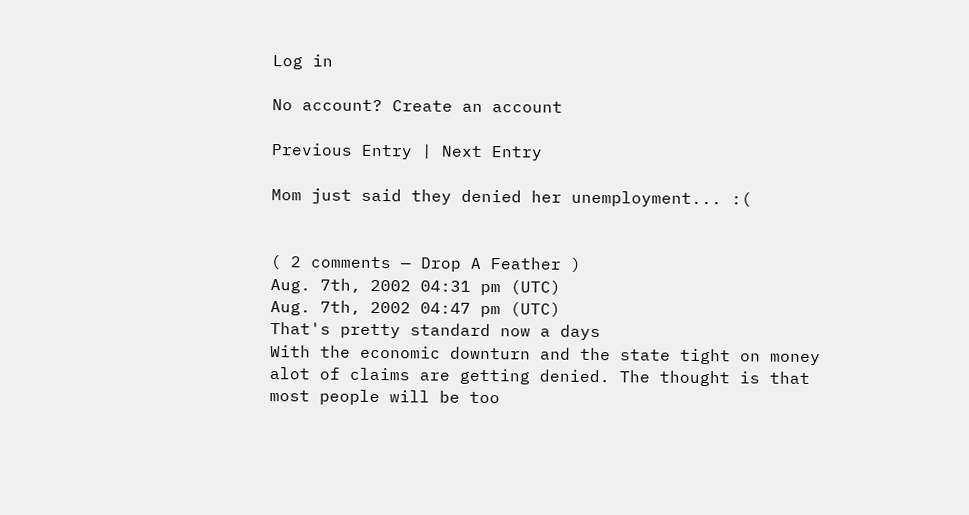Log in

No account? Create an account

Previous Entry | Next Entry

Mom just said they denied her unemployment... :(


( 2 comments — Drop A Feather )
Aug. 7th, 2002 04:31 pm (UTC)
Aug. 7th, 2002 04:47 pm (UTC)
That's pretty standard now a days
With the economic downturn and the state tight on money alot of claims are getting denied. The thought is that most people will be too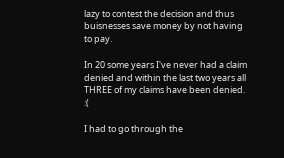lazy to contest the decision and thus buisnesses save money by not having to pay.

In 20 some years I've never had a claim denied and within the last two years all THREE of my claims have been denied. :(

I had to go through the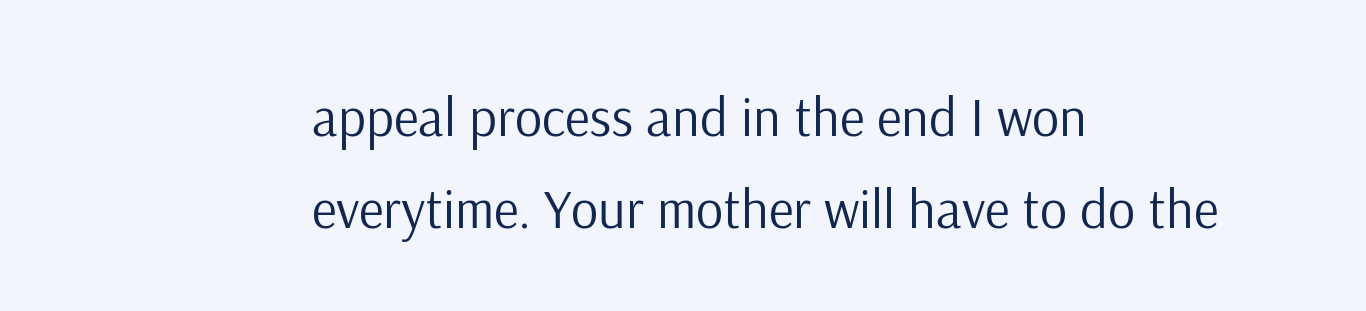appeal process and in the end I won everytime. Your mother will have to do the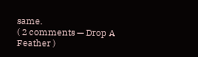same.
( 2 comments — Drop A Feather )